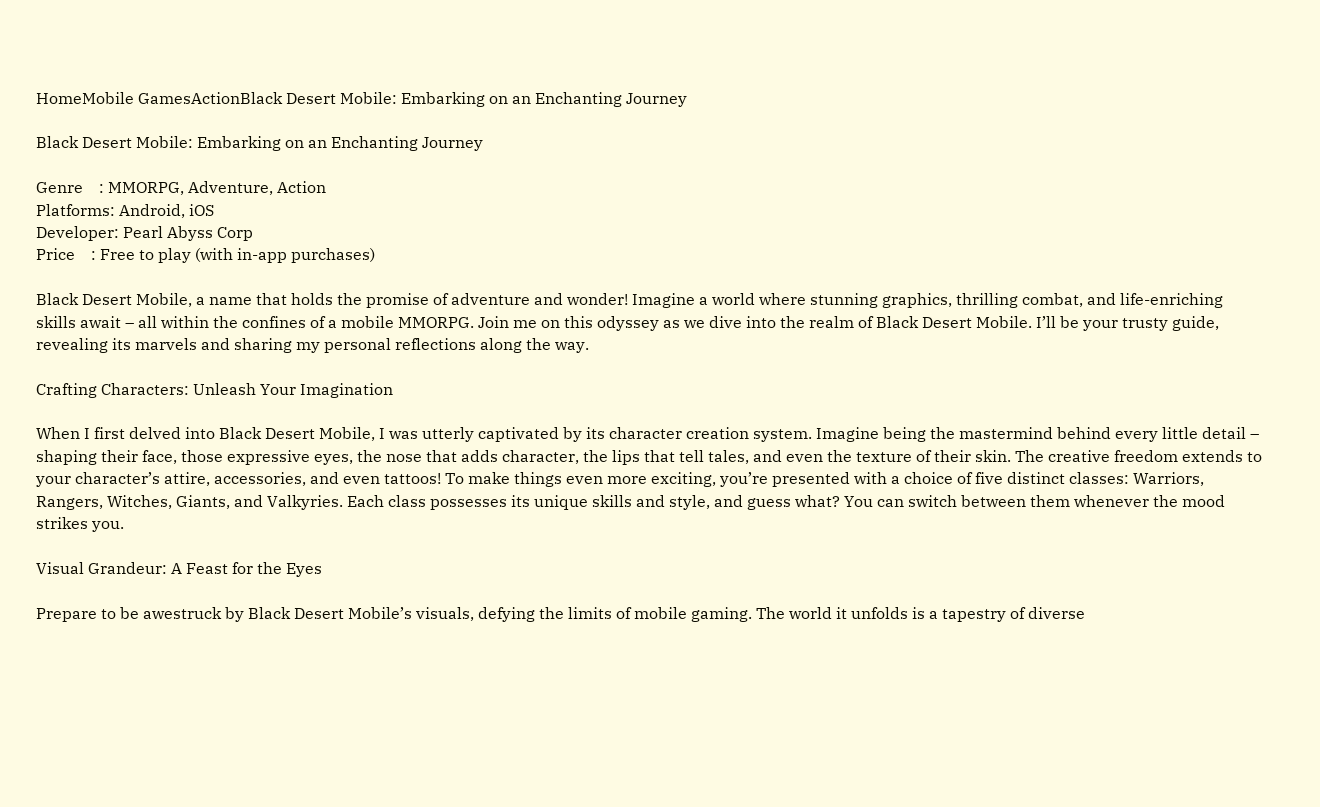HomeMobile GamesActionBlack Desert Mobile: Embarking on an Enchanting Journey

Black Desert Mobile: Embarking on an Enchanting Journey

Genre    : MMORPG, Adventure, Action
Platforms: Android, iOS
Developer: Pearl Abyss Corp
Price    : Free to play (with in-app purchases)

Black Desert Mobile, a name that holds the promise of adventure and wonder! Imagine a world where stunning graphics, thrilling combat, and life-enriching skills await – all within the confines of a mobile MMORPG. Join me on this odyssey as we dive into the realm of Black Desert Mobile. I’ll be your trusty guide, revealing its marvels and sharing my personal reflections along the way.

Crafting Characters: Unleash Your Imagination

When I first delved into Black Desert Mobile, I was utterly captivated by its character creation system. Imagine being the mastermind behind every little detail – shaping their face, those expressive eyes, the nose that adds character, the lips that tell tales, and even the texture of their skin. The creative freedom extends to your character’s attire, accessories, and even tattoos! To make things even more exciting, you’re presented with a choice of five distinct classes: Warriors, Rangers, Witches, Giants, and Valkyries. Each class possesses its unique skills and style, and guess what? You can switch between them whenever the mood strikes you.

Visual Grandeur: A Feast for the Eyes

Prepare to be awestruck by Black Desert Mobile’s visuals, defying the limits of mobile gaming. The world it unfolds is a tapestry of diverse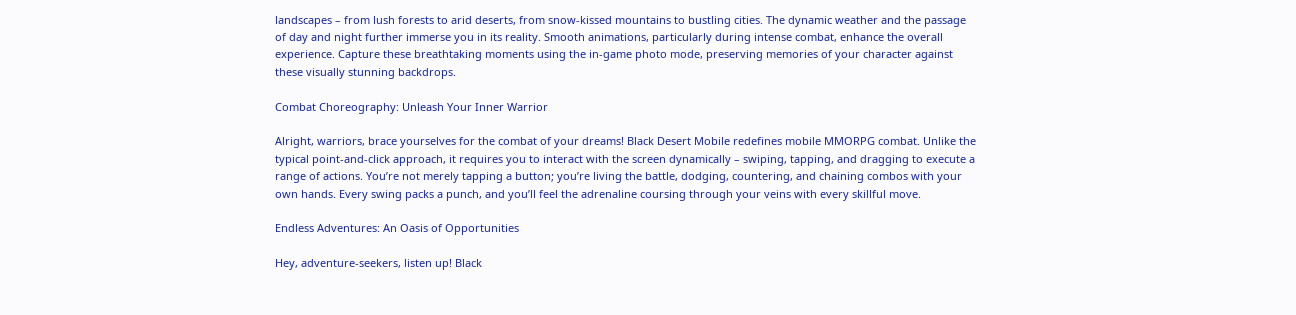landscapes – from lush forests to arid deserts, from snow-kissed mountains to bustling cities. The dynamic weather and the passage of day and night further immerse you in its reality. Smooth animations, particularly during intense combat, enhance the overall experience. Capture these breathtaking moments using the in-game photo mode, preserving memories of your character against these visually stunning backdrops.

Combat Choreography: Unleash Your Inner Warrior

Alright, warriors, brace yourselves for the combat of your dreams! Black Desert Mobile redefines mobile MMORPG combat. Unlike the typical point-and-click approach, it requires you to interact with the screen dynamically – swiping, tapping, and dragging to execute a range of actions. You’re not merely tapping a button; you’re living the battle, dodging, countering, and chaining combos with your own hands. Every swing packs a punch, and you’ll feel the adrenaline coursing through your veins with every skillful move.

Endless Adventures: An Oasis of Opportunities

Hey, adventure-seekers, listen up! Black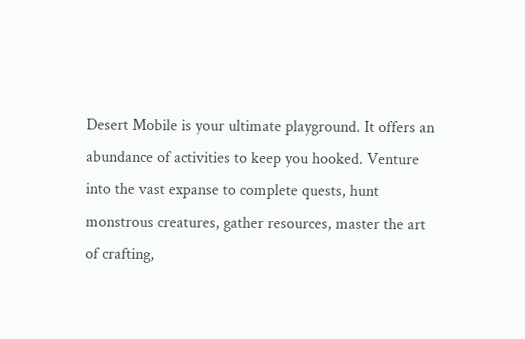Desert Mobile is your ultimate playground. It offers an abundance of activities to keep you hooked. Venture into the vast expanse to complete quests, hunt monstrous creatures, gather resources, master the art of crafting,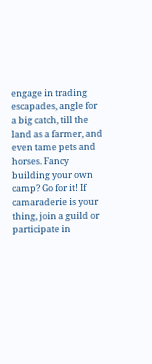engage in trading escapades, angle for a big catch, till the land as a farmer, and even tame pets and horses. Fancy building your own camp? Go for it! If camaraderie is your thing, join a guild or participate in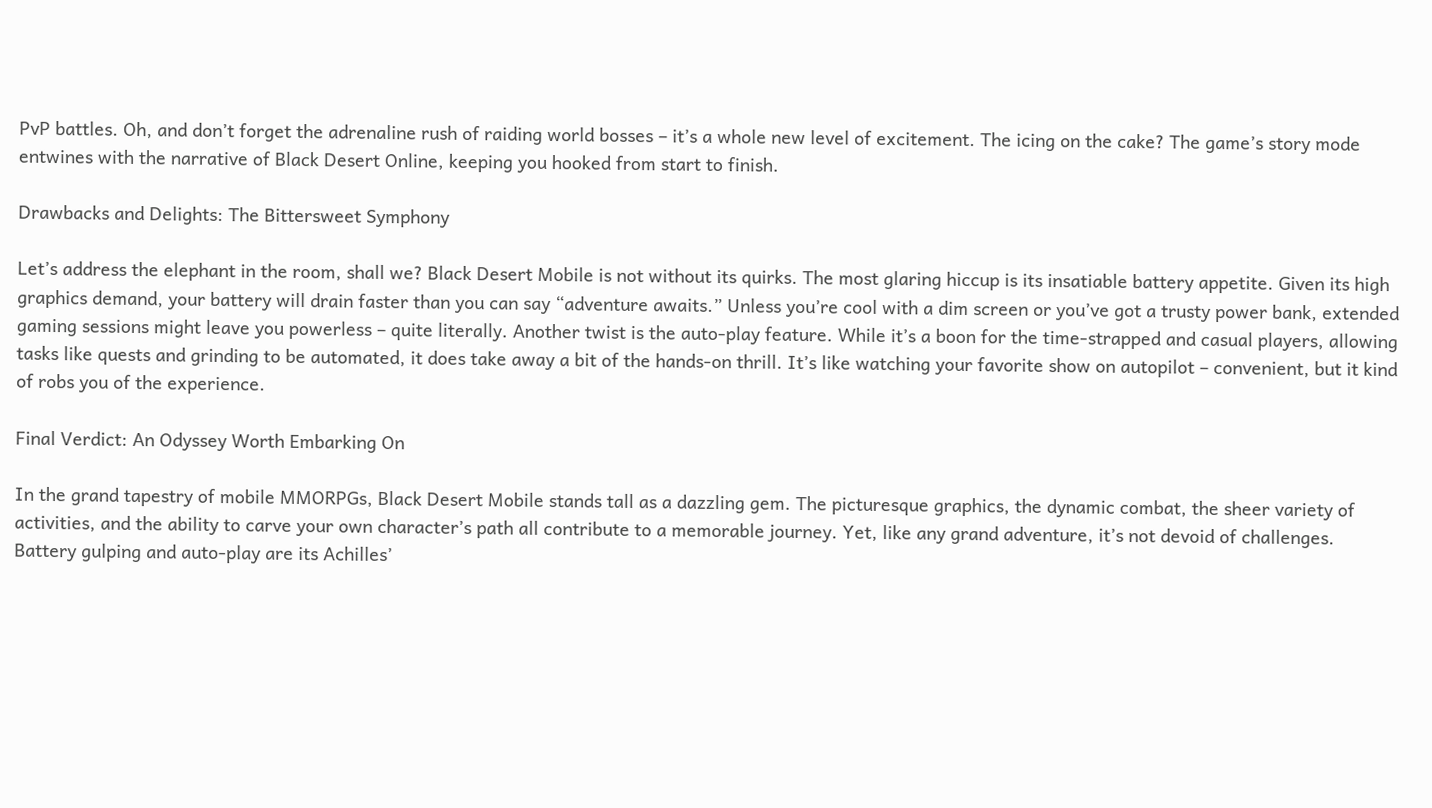PvP battles. Oh, and don’t forget the adrenaline rush of raiding world bosses – it’s a whole new level of excitement. The icing on the cake? The game’s story mode entwines with the narrative of Black Desert Online, keeping you hooked from start to finish.

Drawbacks and Delights: The Bittersweet Symphony

Let’s address the elephant in the room, shall we? Black Desert Mobile is not without its quirks. The most glaring hiccup is its insatiable battery appetite. Given its high graphics demand, your battery will drain faster than you can say “adventure awaits.” Unless you’re cool with a dim screen or you’ve got a trusty power bank, extended gaming sessions might leave you powerless – quite literally. Another twist is the auto-play feature. While it’s a boon for the time-strapped and casual players, allowing tasks like quests and grinding to be automated, it does take away a bit of the hands-on thrill. It’s like watching your favorite show on autopilot – convenient, but it kind of robs you of the experience.

Final Verdict: An Odyssey Worth Embarking On

In the grand tapestry of mobile MMORPGs, Black Desert Mobile stands tall as a dazzling gem. The picturesque graphics, the dynamic combat, the sheer variety of activities, and the ability to carve your own character’s path all contribute to a memorable journey. Yet, like any grand adventure, it’s not devoid of challenges. Battery gulping and auto-play are its Achilles’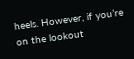heels. However, if you’re on the lookout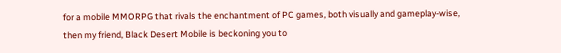for a mobile MMORPG that rivals the enchantment of PC games, both visually and gameplay-wise, then my friend, Black Desert Mobile is beckoning you to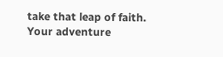take that leap of faith. Your adventure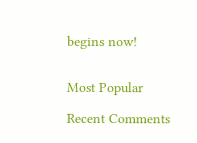begins now!


Most Popular

Recent Comments